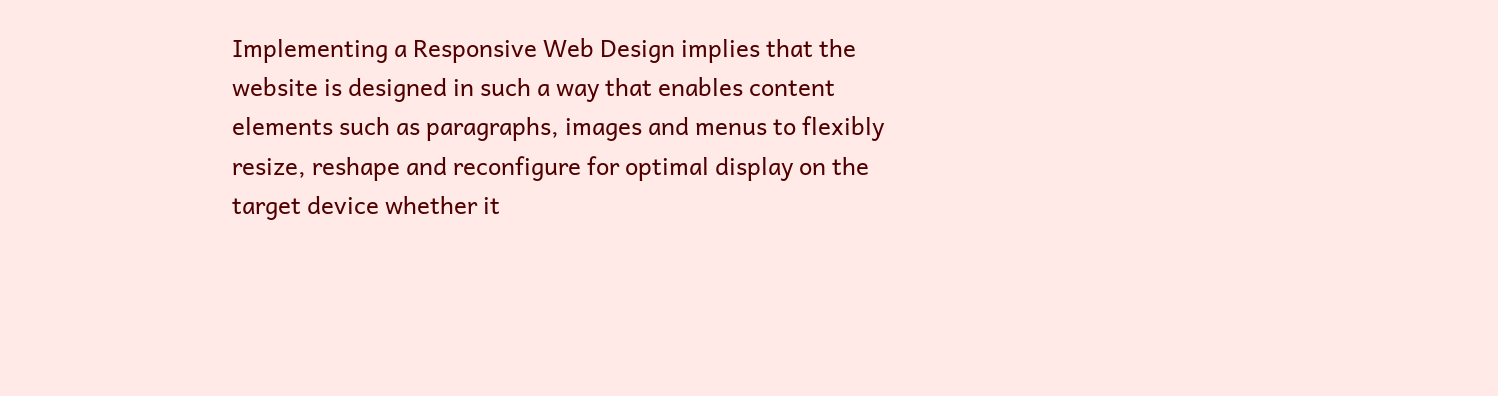Implementing a Responsive Web Design implies that the website is designed in such a way that enables content elements such as paragraphs, images and menus to flexibly resize, reshape and reconfigure for optimal display on the target device whether it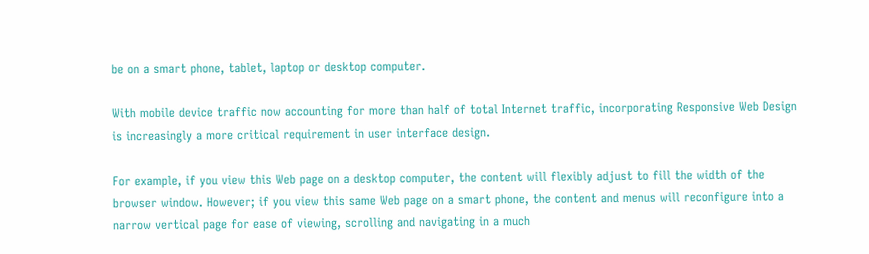be on a smart phone, tablet, laptop or desktop computer.

With mobile device traffic now accounting for more than half of total Internet traffic, incorporating Responsive Web Design is increasingly a more critical requirement in user interface design.

For example, if you view this Web page on a desktop computer, the content will flexibly adjust to fill the width of the browser window. However; if you view this same Web page on a smart phone, the content and menus will reconfigure into a narrow vertical page for ease of viewing, scrolling and navigating in a much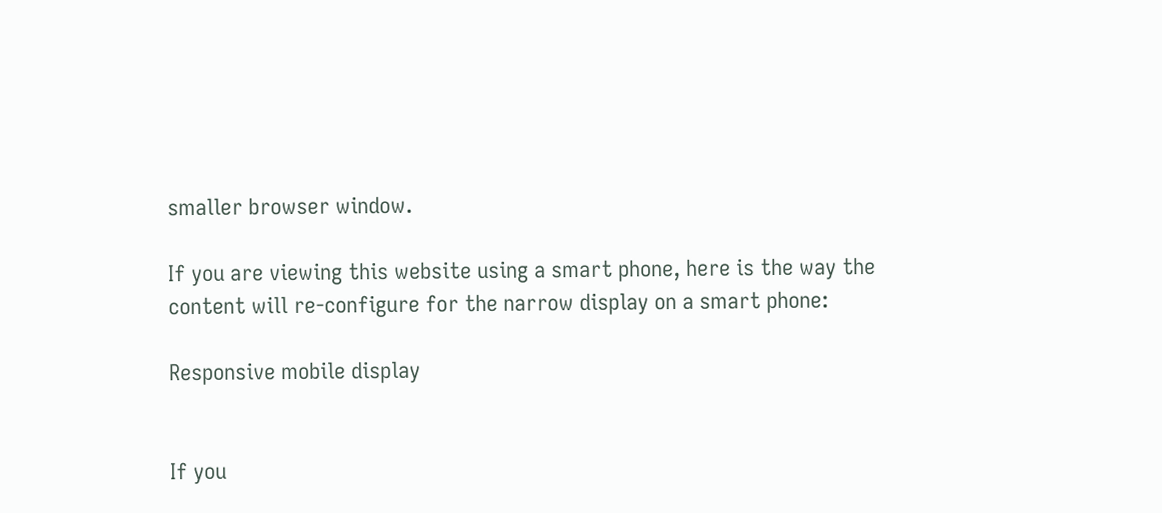smaller browser window.

If you are viewing this website using a smart phone, here is the way the content will re-configure for the narrow display on a smart phone:

Responsive mobile display


If you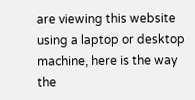are viewing this website using a laptop or desktop machine, here is the way the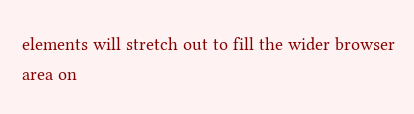elements will stretch out to fill the wider browser area on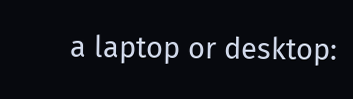a laptop or desktop: